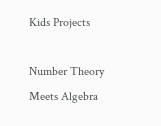Kids Projects

Number Theory Meets Algebra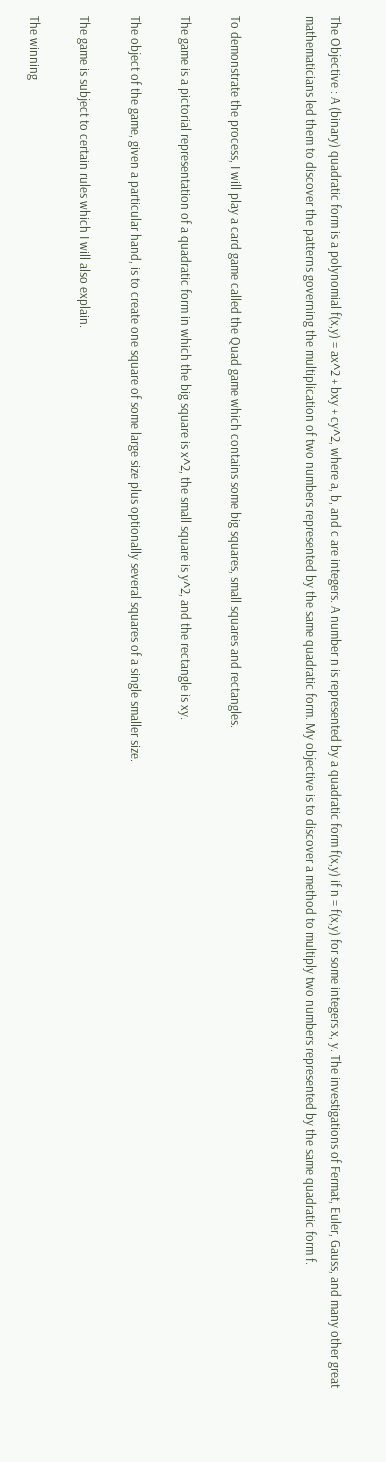The Objective : A (binary) quadratic form is a polynomial f(x,y) = ax^2 + bxy + cy^2, where a, b, and c are integers. A number n is represented by a quadratic form f(x,y) if n = f(x,y) for some integers x, y. The investigations of Fermat, Euler, Gauss, and many other great mathematicians led them to discover the patterns governing the multiplication of two numbers represented by the same quadratic form. My objective is to discover a method to multiply two numbers represented by the same quadratic form f.


To demonstrate the process, I will play a card game called the Quad game which contains some big squares, small squares and rectangles.

The game is a pictorial representation of a quadratic form in which the big square is x^2, the small square is y^2, and the rectangle is xy.

The object of the game, given a particular hand, is to create one square of some large size plus optionally several squares of a single smaller size.

The game is subject to certain rules which I will also explain.

The winning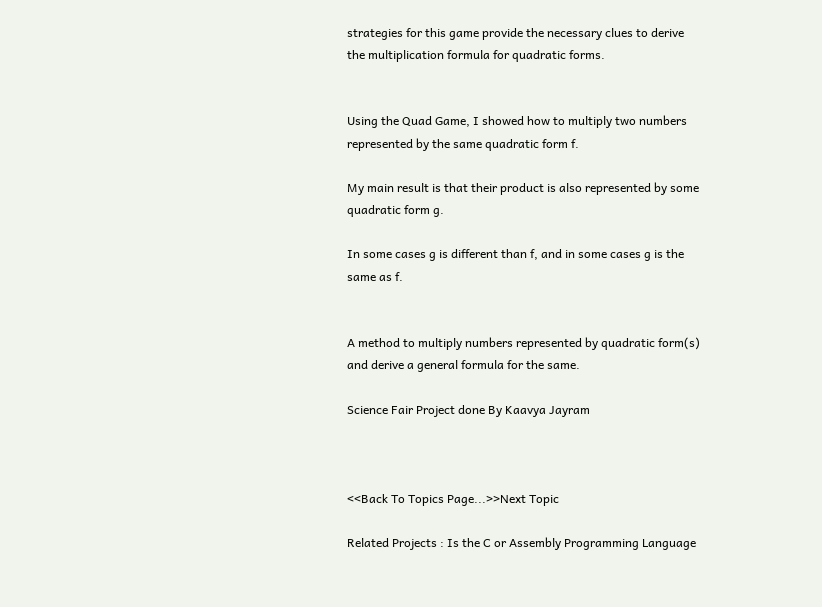strategies for this game provide the necessary clues to derive the multiplication formula for quadratic forms.


Using the Quad Game, I showed how to multiply two numbers represented by the same quadratic form f.

My main result is that their product is also represented by some quadratic form g.

In some cases g is different than f, and in some cases g is the same as f.


A method to multiply numbers represented by quadratic form(s) and derive a general formula for the same.

Science Fair Project done By Kaavya Jayram



<<Back To Topics Page...>>Next Topic

Related Projects : Is the C or Assembly Programming Language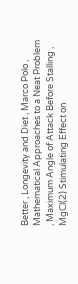Better , Longevity and Diet , Marco Polo , Mathematical Approaches to a Neat Problem , Maximum Angle of Attack Before Stalling , MgCl(2) Stimulating Effect on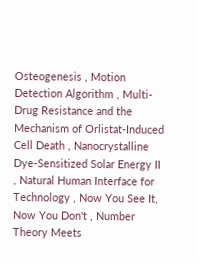Osteogenesis , Motion Detection Algorithm , Multi-Drug Resistance and the Mechanism of Orlistat-Induced Cell Death , Nanocrystalline Dye-Sensitized Solar Energy II , Natural Human Interface for Technology , Now You See It, Now You Don't , Number Theory Meets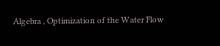Algebra , Optimization of the Water Flow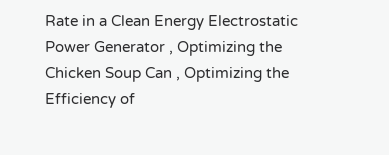Rate in a Clean Energy Electrostatic Power Generator , Optimizing the Chicken Soup Can , Optimizing the Efficiency of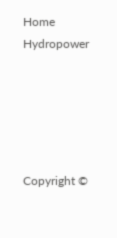Home Hydropower





Copyright ©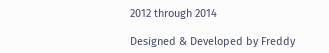2012 through 2014

Designed & Developed by Freddy